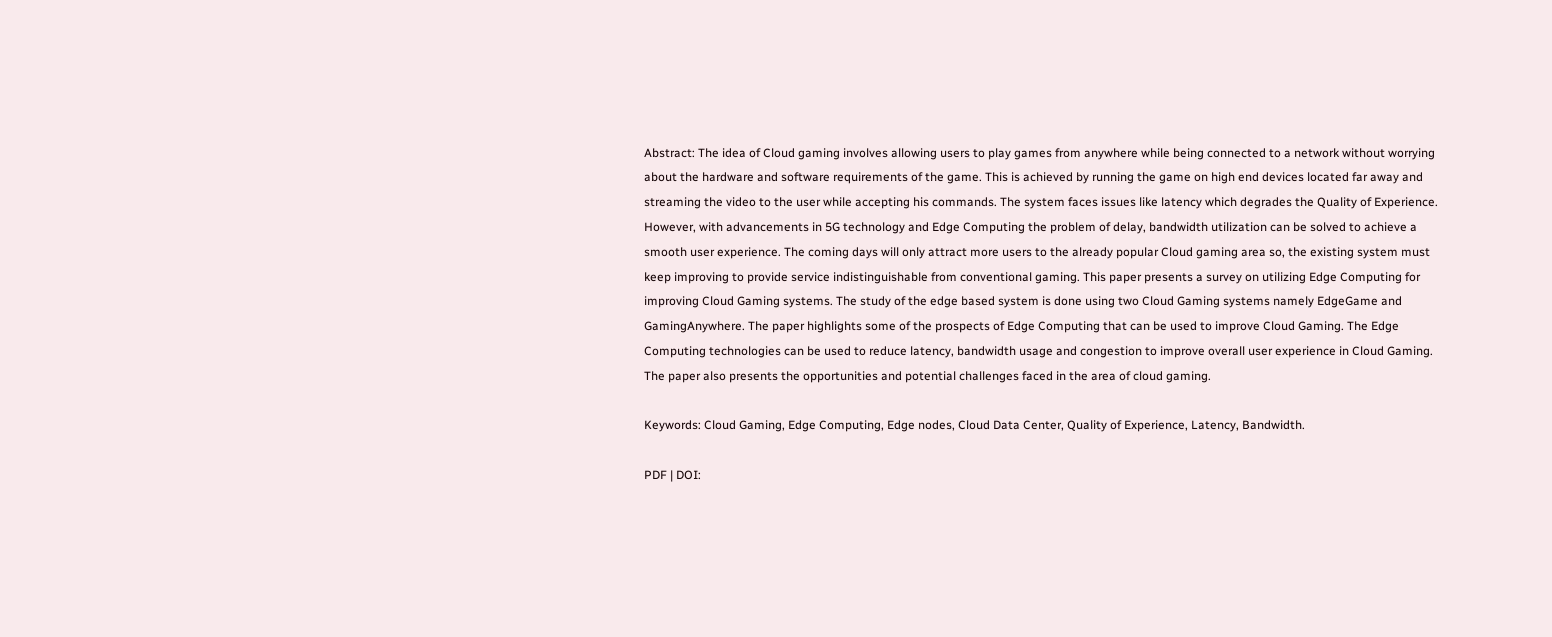Abstract: The idea of Cloud gaming involves allowing users to play games from anywhere while being connected to a network without worrying about the hardware and software requirements of the game. This is achieved by running the game on high end devices located far away and streaming the video to the user while accepting his commands. The system faces issues like latency which degrades the Quality of Experience. However, with advancements in 5G technology and Edge Computing the problem of delay, bandwidth utilization can be solved to achieve a smooth user experience. The coming days will only attract more users to the already popular Cloud gaming area so, the existing system must keep improving to provide service indistinguishable from conventional gaming. This paper presents a survey on utilizing Edge Computing for improving Cloud Gaming systems. The study of the edge based system is done using two Cloud Gaming systems namely EdgeGame and GamingAnywhere. The paper highlights some of the prospects of Edge Computing that can be used to improve Cloud Gaming. The Edge Computing technologies can be used to reduce latency, bandwidth usage and congestion to improve overall user experience in Cloud Gaming. The paper also presents the opportunities and potential challenges faced in the area of cloud gaming.

Keywords: Cloud Gaming, Edge Computing, Edge nodes, Cloud Data Center, Quality of Experience, Latency, Bandwidth.

PDF | DOI: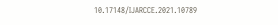10.17148/IJARCCE.2021.10789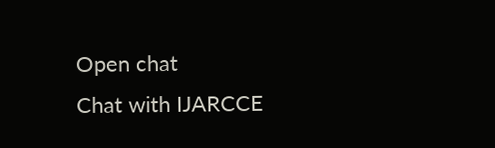Open chat
Chat with IJARCCE